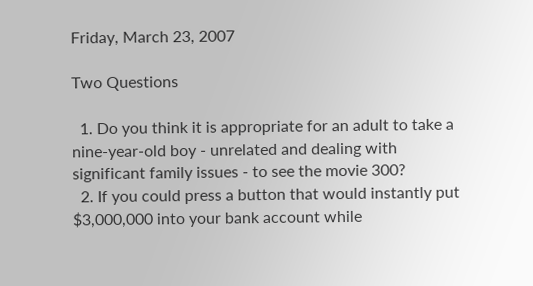Friday, March 23, 2007

Two Questions

  1. Do you think it is appropriate for an adult to take a nine-year-old boy - unrelated and dealing with significant family issues - to see the movie 300?
  2. If you could press a button that would instantly put $3,000,000 into your bank account while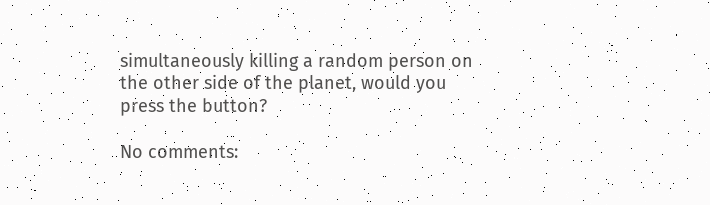simultaneously killing a random person on the other side of the planet, would you press the button?

No comments: